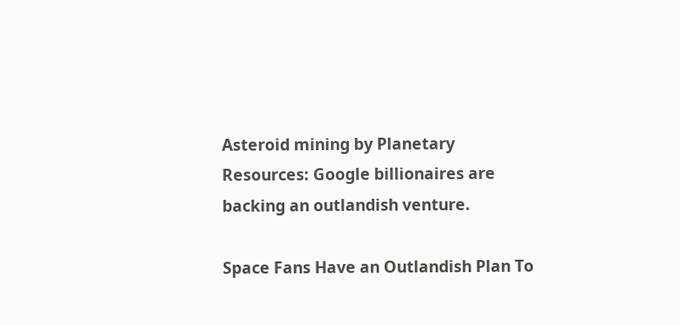Asteroid mining by Planetary Resources: Google billionaires are backing an outlandish venture.

Space Fans Have an Outlandish Plan To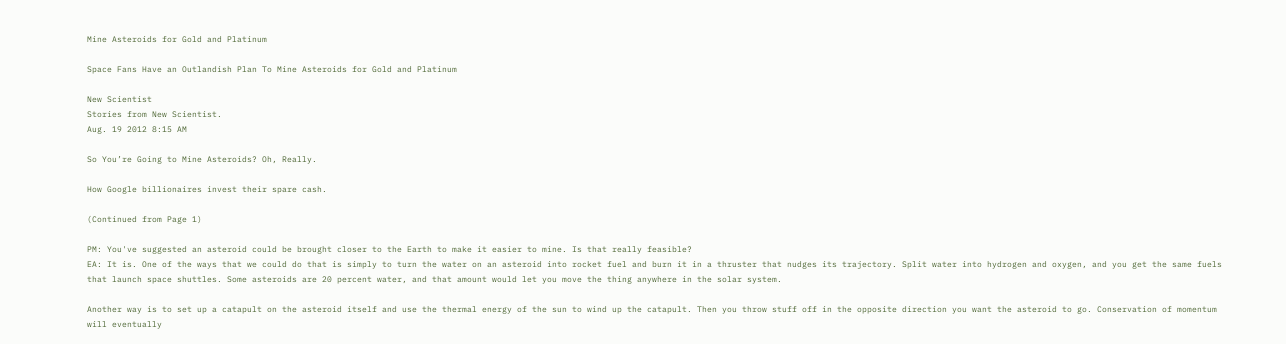Mine Asteroids for Gold and Platinum

Space Fans Have an Outlandish Plan To Mine Asteroids for Gold and Platinum

New Scientist
Stories from New Scientist.
Aug. 19 2012 8:15 AM

So You’re Going to Mine Asteroids? Oh, Really.

How Google billionaires invest their spare cash.

(Continued from Page 1)

PM: You've suggested an asteroid could be brought closer to the Earth to make it easier to mine. Is that really feasible?
EA: It is. One of the ways that we could do that is simply to turn the water on an asteroid into rocket fuel and burn it in a thruster that nudges its trajectory. Split water into hydrogen and oxygen, and you get the same fuels that launch space shuttles. Some asteroids are 20 percent water, and that amount would let you move the thing anywhere in the solar system.

Another way is to set up a catapult on the asteroid itself and use the thermal energy of the sun to wind up the catapult. Then you throw stuff off in the opposite direction you want the asteroid to go. Conservation of momentum will eventually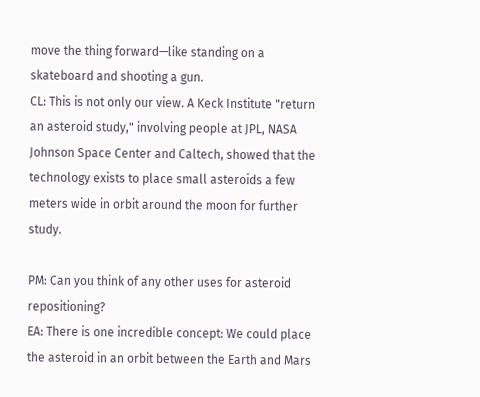move the thing forward—like standing on a skateboard and shooting a gun.
CL: This is not only our view. A Keck Institute "return an asteroid study," involving people at JPL, NASA Johnson Space Center and Caltech, showed that the technology exists to place small asteroids a few meters wide in orbit around the moon for further study.

PM: Can you think of any other uses for asteroid repositioning?
EA: There is one incredible concept: We could place the asteroid in an orbit between the Earth and Mars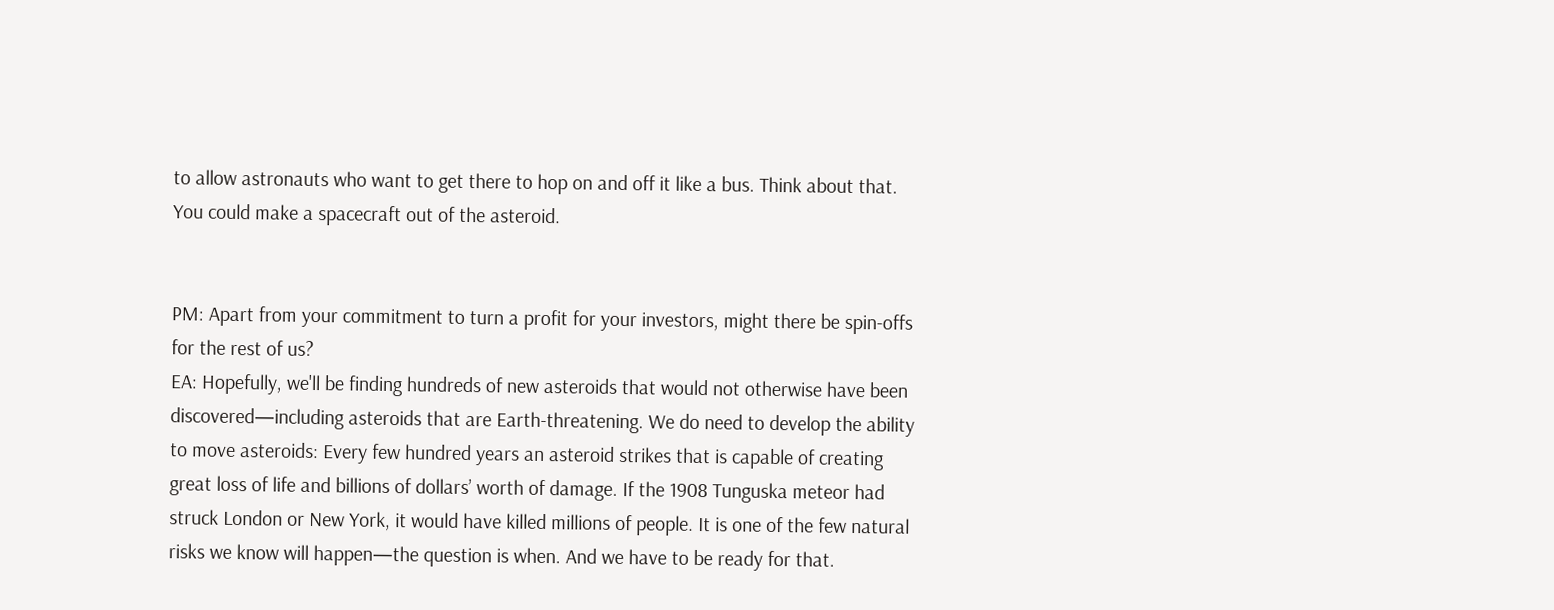to allow astronauts who want to get there to hop on and off it like a bus. Think about that. You could make a spacecraft out of the asteroid.


PM: Apart from your commitment to turn a profit for your investors, might there be spin-offs for the rest of us?
EA: Hopefully, we'll be finding hundreds of new asteroids that would not otherwise have been discovered—including asteroids that are Earth-threatening. We do need to develop the ability to move asteroids: Every few hundred years an asteroid strikes that is capable of creating great loss of life and billions of dollars’ worth of damage. If the 1908 Tunguska meteor had struck London or New York, it would have killed millions of people. It is one of the few natural risks we know will happen—the question is when. And we have to be ready for that.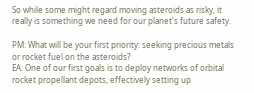So while some might regard moving asteroids as risky, it really is something we need for our planet's future safety.

PM: What will be your first priority: seeking precious metals or rocket fuel on the asteroids?
EA: One of our first goals is to deploy networks of orbital rocket propellant depots, effectively setting up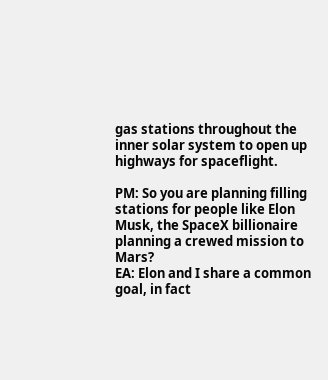gas stations throughout the inner solar system to open up highways for spaceflight.

PM: So you are planning filling stations for people like Elon Musk, the SpaceX billionaire planning a crewed mission to Mars?
EA: Elon and I share a common goal, in fact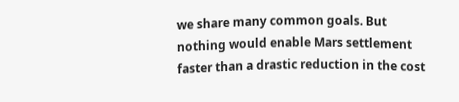we share many common goals. But nothing would enable Mars settlement faster than a drastic reduction in the cost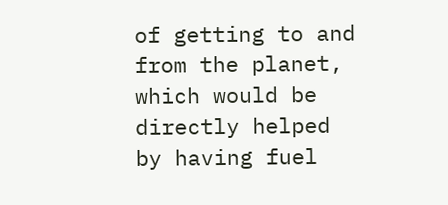of getting to and from the planet, which would be directly helped by having fuel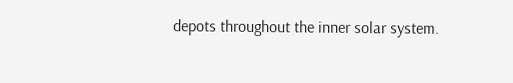depots throughout the inner solar system.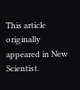This article originally appeared in New Scientist.